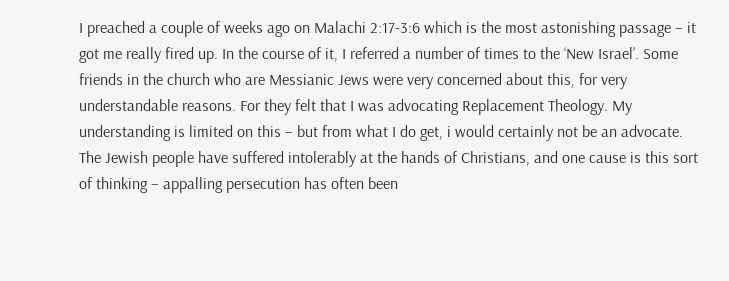I preached a couple of weeks ago on Malachi 2:17-3:6 which is the most astonishing passage – it got me really fired up. In the course of it, I referred a number of times to the ‘New Israel’. Some friends in the church who are Messianic Jews were very concerned about this, for very understandable reasons. For they felt that I was advocating Replacement Theology. My understanding is limited on this – but from what I do get, i would certainly not be an advocate. The Jewish people have suffered intolerably at the hands of Christians, and one cause is this sort of thinking – appalling persecution has often been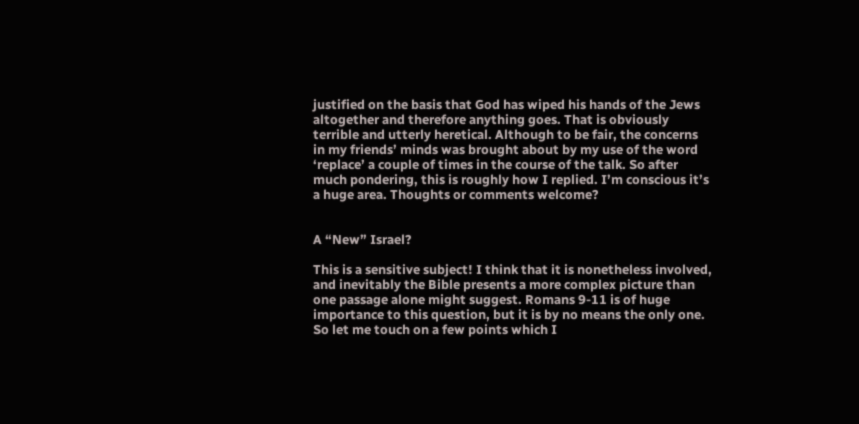justified on the basis that God has wiped his hands of the Jews altogether and therefore anything goes. That is obviously terrible and utterly heretical. Although to be fair, the concerns in my friends’ minds was brought about by my use of the word ‘replace’ a couple of times in the course of the talk. So after much pondering, this is roughly how I replied. I’m conscious it’s a huge area. Thoughts or comments welcome?


A “New” Israel?

This is a sensitive subject! I think that it is nonetheless involved, and inevitably the Bible presents a more complex picture than one passage alone might suggest. Romans 9-11 is of huge importance to this question, but it is by no means the only one. So let me touch on a few points which I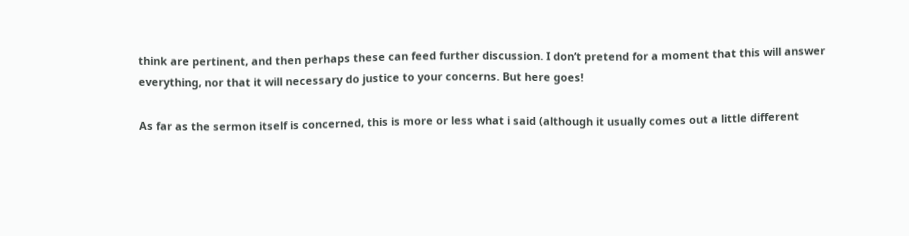think are pertinent, and then perhaps these can feed further discussion. I don’t pretend for a moment that this will answer everything, nor that it will necessary do justice to your concerns. But here goes!

As far as the sermon itself is concerned, this is more or less what i said (although it usually comes out a little different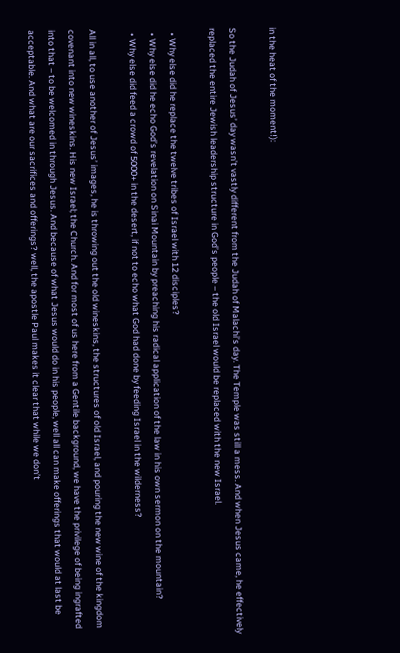in the heat of the moment!):

So the Judah of Jesus’ day wasn’t vastly different from the Judah of Malachi’s day. The Temple was still a mess. And when Jesus came, he effectively replaced the entire Jewish leadership structure in God’s people – the old Israel would be replaced with the new Israel.

  • Why else did he replace the twelve tribes of Israel with 12 disciples?
  • Why else did he echo God’s revelation on Sinai Mountain by preaching his radical application of the law in his own sermon on the mountain?
  • Why else did feed a crowd of 5000+ in the desert, if not to echo what God had done by feeding Israel in the wilderness?

All in all, to use another of Jesus’ images, he is throwing out the old wineskins, the structures of old Israel, and pouring the new wine of the kingdom covenant into new wineskins. His new Israel; the Church. And for most of us here from a Gentile background, we have the privilege of being ingrafted into that – to be welcomed in through Jesus. And because of what Jesus would do in his people, well all can make offerings that would at last be acceptable. And what are our sacrifices and offerings? well, the apostle Paul makes it clear that while we don’t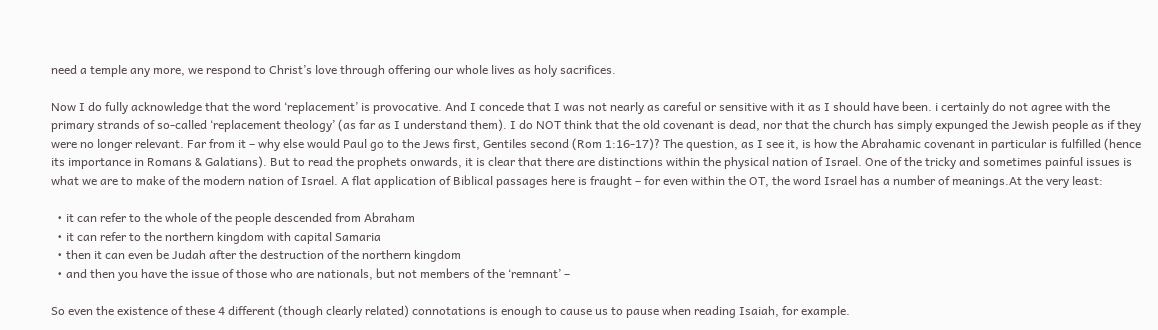need a temple any more, we respond to Christ’s love through offering our whole lives as holy sacrifices.

Now I do fully acknowledge that the word ‘replacement’ is provocative. And I concede that I was not nearly as careful or sensitive with it as I should have been. i certainly do not agree with the primary strands of so-called ‘replacement theology’ (as far as I understand them). I do NOT think that the old covenant is dead, nor that the church has simply expunged the Jewish people as if they were no longer relevant. Far from it – why else would Paul go to the Jews first, Gentiles second (Rom 1:16-17)? The question, as I see it, is how the Abrahamic covenant in particular is fulfilled (hence its importance in Romans & Galatians). But to read the prophets onwards, it is clear that there are distinctions within the physical nation of Israel. One of the tricky and sometimes painful issues is what we are to make of the modern nation of Israel. A flat application of Biblical passages here is fraught – for even within the OT, the word Israel has a number of meanings.At the very least:

  • it can refer to the whole of the people descended from Abraham
  • it can refer to the northern kingdom with capital Samaria
  • then it can even be Judah after the destruction of the northern kingdom
  • and then you have the issue of those who are nationals, but not members of the ‘remnant’ –

So even the existence of these 4 different (though clearly related) connotations is enough to cause us to pause when reading Isaiah, for example.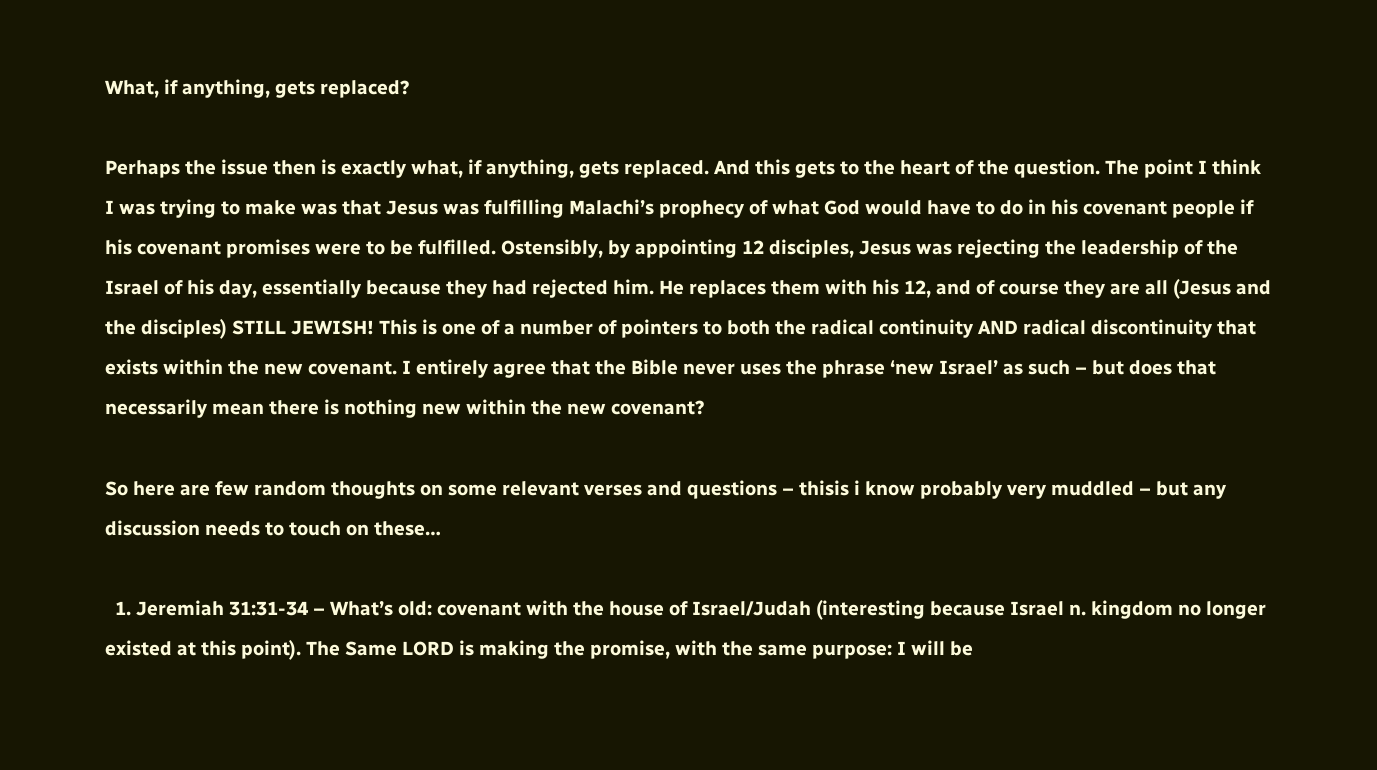What, if anything, gets replaced?

Perhaps the issue then is exactly what, if anything, gets replaced. And this gets to the heart of the question. The point I think I was trying to make was that Jesus was fulfilling Malachi’s prophecy of what God would have to do in his covenant people if his covenant promises were to be fulfilled. Ostensibly, by appointing 12 disciples, Jesus was rejecting the leadership of the Israel of his day, essentially because they had rejected him. He replaces them with his 12, and of course they are all (Jesus and the disciples) STILL JEWISH! This is one of a number of pointers to both the radical continuity AND radical discontinuity that exists within the new covenant. I entirely agree that the Bible never uses the phrase ‘new Israel’ as such – but does that necessarily mean there is nothing new within the new covenant?

So here are few random thoughts on some relevant verses and questions – thisis i know probably very muddled – but any discussion needs to touch on these…

  1. Jeremiah 31:31-34 – What’s old: covenant with the house of Israel/Judah (interesting because Israel n. kingdom no longer existed at this point). The Same LORD is making the promise, with the same purpose: I will be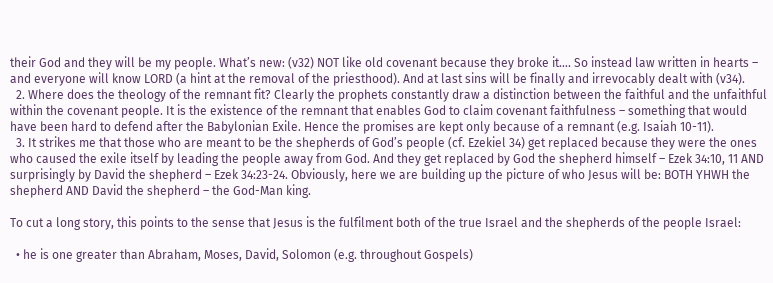their God and they will be my people. What’s new: (v32) NOT like old covenant because they broke it…. So instead law written in hearts – and everyone will know LORD (a hint at the removal of the priesthood). And at last sins will be finally and irrevocably dealt with (v34).
  2. Where does the theology of the remnant fit? Clearly the prophets constantly draw a distinction between the faithful and the unfaithful within the covenant people. It is the existence of the remnant that enables God to claim covenant faithfulness – something that would have been hard to defend after the Babylonian Exile. Hence the promises are kept only because of a remnant (e.g. Isaiah 10-11).
  3. It strikes me that those who are meant to be the shepherds of God’s people (cf. Ezekiel 34) get replaced because they were the ones who caused the exile itself by leading the people away from God. And they get replaced by God the shepherd himself – Ezek 34:10, 11 AND surprisingly by David the shepherd – Ezek 34:23-24. Obviously, here we are building up the picture of who Jesus will be: BOTH YHWH the shepherd AND David the shepherd – the God-Man king.

To cut a long story, this points to the sense that Jesus is the fulfilment both of the true Israel and the shepherds of the people Israel:

  • he is one greater than Abraham, Moses, David, Solomon (e.g. throughout Gospels)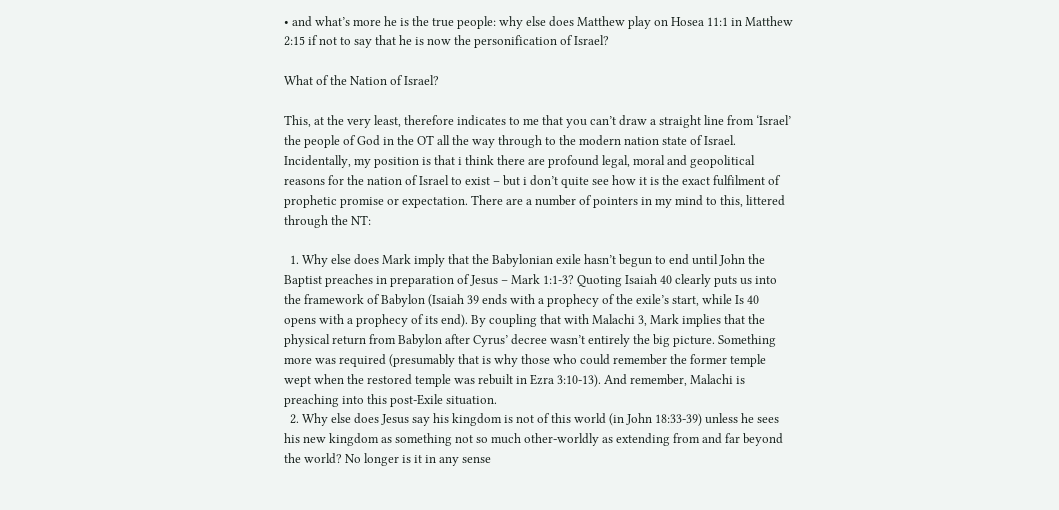• and what’s more he is the true people: why else does Matthew play on Hosea 11:1 in Matthew 2:15 if not to say that he is now the personification of Israel?

What of the Nation of Israel?

This, at the very least, therefore indicates to me that you can’t draw a straight line from ‘Israel’ the people of God in the OT all the way through to the modern nation state of Israel. Incidentally, my position is that i think there are profound legal, moral and geopolitical reasons for the nation of Israel to exist – but i don’t quite see how it is the exact fulfilment of prophetic promise or expectation. There are a number of pointers in my mind to this, littered through the NT:

  1. Why else does Mark imply that the Babylonian exile hasn’t begun to end until John the Baptist preaches in preparation of Jesus – Mark 1:1-3? Quoting Isaiah 40 clearly puts us into the framework of Babylon (Isaiah 39 ends with a prophecy of the exile’s start, while Is 40 opens with a prophecy of its end). By coupling that with Malachi 3, Mark implies that the physical return from Babylon after Cyrus’ decree wasn’t entirely the big picture. Something more was required (presumably that is why those who could remember the former temple wept when the restored temple was rebuilt in Ezra 3:10-13). And remember, Malachi is preaching into this post-Exile situation.
  2. Why else does Jesus say his kingdom is not of this world (in John 18:33-39) unless he sees his new kingdom as something not so much other-worldly as extending from and far beyond the world? No longer is it in any sense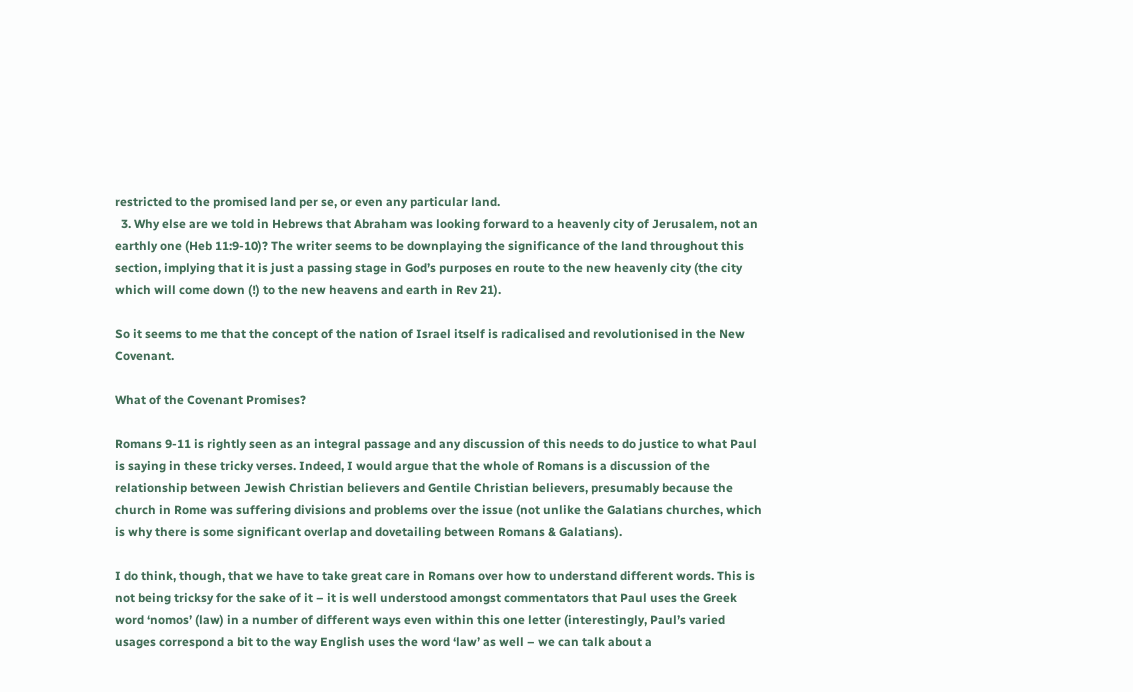restricted to the promised land per se, or even any particular land.
  3. Why else are we told in Hebrews that Abraham was looking forward to a heavenly city of Jerusalem, not an earthly one (Heb 11:9-10)? The writer seems to be downplaying the significance of the land throughout this section, implying that it is just a passing stage in God’s purposes en route to the new heavenly city (the city which will come down (!) to the new heavens and earth in Rev 21).

So it seems to me that the concept of the nation of Israel itself is radicalised and revolutionised in the New Covenant.

What of the Covenant Promises?

Romans 9-11 is rightly seen as an integral passage and any discussion of this needs to do justice to what Paul is saying in these tricky verses. Indeed, I would argue that the whole of Romans is a discussion of the relationship between Jewish Christian believers and Gentile Christian believers, presumably because the church in Rome was suffering divisions and problems over the issue (not unlike the Galatians churches, which is why there is some significant overlap and dovetailing between Romans & Galatians).

I do think, though, that we have to take great care in Romans over how to understand different words. This is not being tricksy for the sake of it – it is well understood amongst commentators that Paul uses the Greek word ‘nomos’ (law) in a number of different ways even within this one letter (interestingly, Paul’s varied usages correspond a bit to the way English uses the word ‘law’ as well – we can talk about a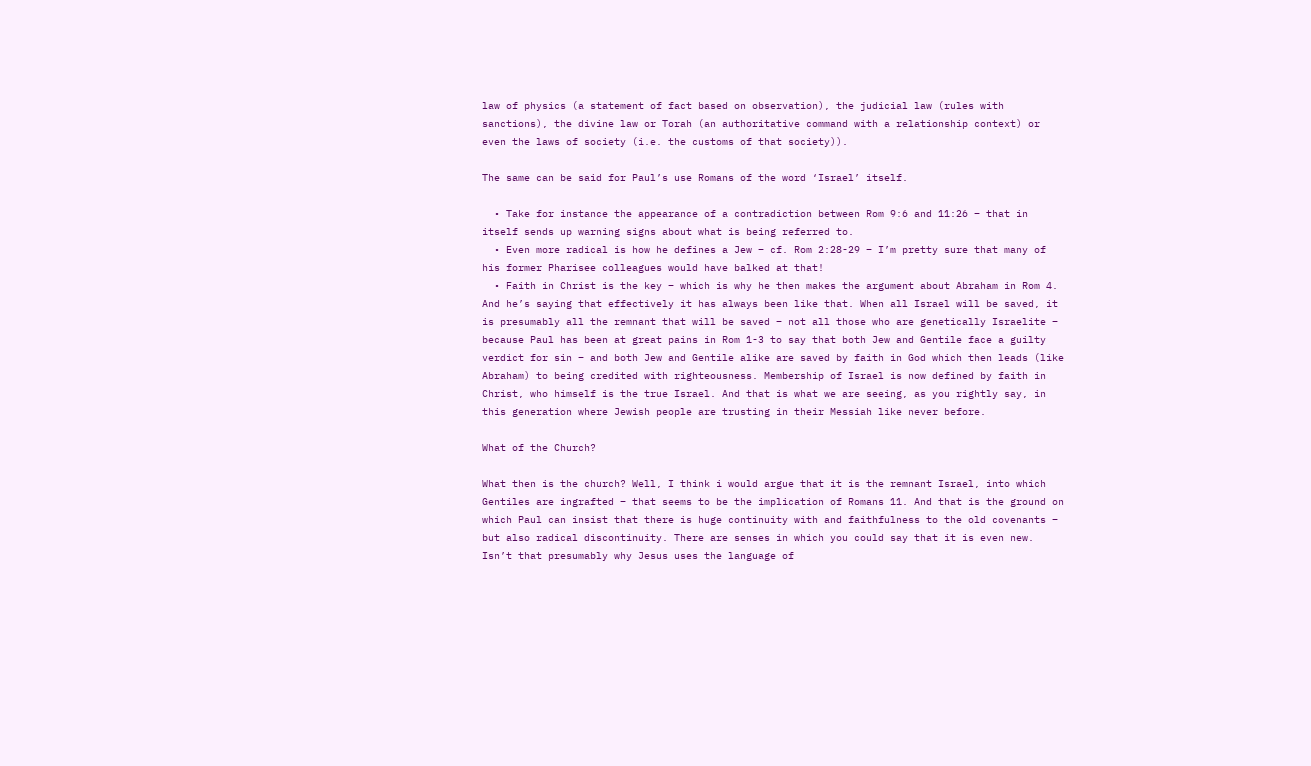law of physics (a statement of fact based on observation), the judicial law (rules with sanctions), the divine law or Torah (an authoritative command with a relationship context) or even the laws of society (i.e. the customs of that society)).

The same can be said for Paul’s use Romans of the word ‘Israel’ itself.

  • Take for instance the appearance of a contradiction between Rom 9:6 and 11:26 – that in itself sends up warning signs about what is being referred to.
  • Even more radical is how he defines a Jew – cf. Rom 2:28-29 – I’m pretty sure that many of his former Pharisee colleagues would have balked at that!
  • Faith in Christ is the key – which is why he then makes the argument about Abraham in Rom 4. And he’s saying that effectively it has always been like that. When all Israel will be saved, it is presumably all the remnant that will be saved – not all those who are genetically Israelite – because Paul has been at great pains in Rom 1-3 to say that both Jew and Gentile face a guilty verdict for sin – and both Jew and Gentile alike are saved by faith in God which then leads (like Abraham) to being credited with righteousness. Membership of Israel is now defined by faith in Christ, who himself is the true Israel. And that is what we are seeing, as you rightly say, in this generation where Jewish people are trusting in their Messiah like never before.

What of the Church?

What then is the church? Well, I think i would argue that it is the remnant Israel, into which Gentiles are ingrafted – that seems to be the implication of Romans 11. And that is the ground on which Paul can insist that there is huge continuity with and faithfulness to the old covenants – but also radical discontinuity. There are senses in which you could say that it is even new. Isn’t that presumably why Jesus uses the language of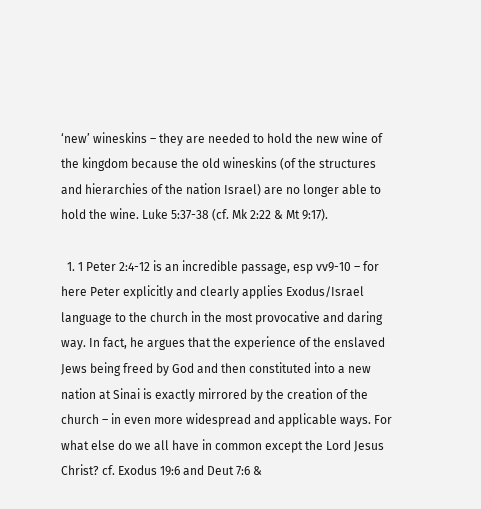‘new’ wineskins – they are needed to hold the new wine of the kingdom because the old wineskins (of the structures and hierarchies of the nation Israel) are no longer able to hold the wine. Luke 5:37-38 (cf. Mk 2:22 & Mt 9:17).

  1. 1 Peter 2:4-12 is an incredible passage, esp vv9-10 – for here Peter explicitly and clearly applies Exodus/Israel language to the church in the most provocative and daring way. In fact, he argues that the experience of the enslaved Jews being freed by God and then constituted into a new nation at Sinai is exactly mirrored by the creation of the church – in even more widespread and applicable ways. For what else do we all have in common except the Lord Jesus Christ? cf. Exodus 19:6 and Deut 7:6 &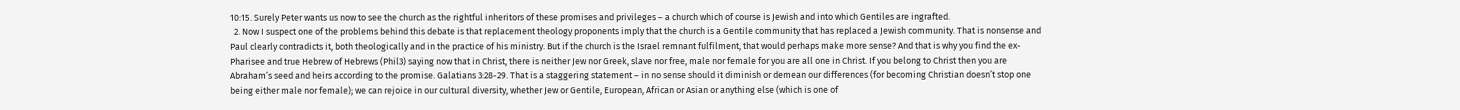10:15. Surely Peter wants us now to see the church as the rightful inheritors of these promises and privileges – a church which of course is Jewish and into which Gentiles are ingrafted.
  2. Now I suspect one of the problems behind this debate is that replacement theology proponents imply that the church is a Gentile community that has replaced a Jewish community. That is nonsense and Paul clearly contradicts it, both theologically and in the practice of his ministry. But if the church is the Israel remnant fulfilment, that would perhaps make more sense? And that is why you find the ex-Pharisee and true Hebrew of Hebrews (Phil3) saying now that in Christ, there is neither Jew nor Greek, slave nor free, male nor female for you are all one in Christ. If you belong to Christ then you are Abraham’s seed and heirs according to the promise. Galatians 3:28-29. That is a staggering statement – in no sense should it diminish or demean our differences (for becoming Christian doesn’t stop one being either male nor female); we can rejoice in our cultural diversity, whether Jew or Gentile, European, African or Asian or anything else (which is one of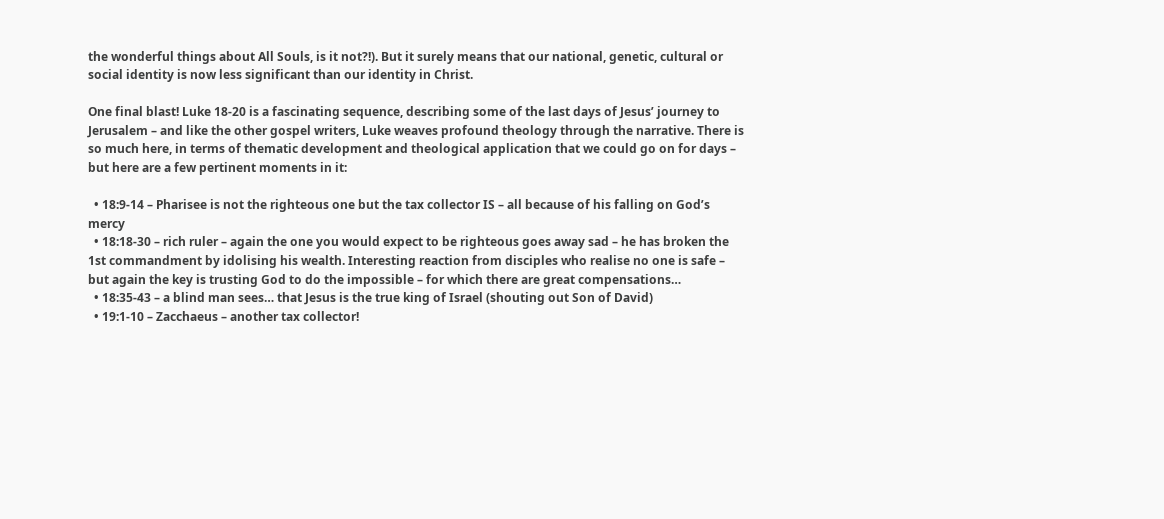the wonderful things about All Souls, is it not?!). But it surely means that our national, genetic, cultural or social identity is now less significant than our identity in Christ.

One final blast! Luke 18-20 is a fascinating sequence, describing some of the last days of Jesus’ journey to Jerusalem – and like the other gospel writers, Luke weaves profound theology through the narrative. There is so much here, in terms of thematic development and theological application that we could go on for days – but here are a few pertinent moments in it:

  • 18:9-14 – Pharisee is not the righteous one but the tax collector IS – all because of his falling on God’s mercy
  • 18:18-30 – rich ruler – again the one you would expect to be righteous goes away sad – he has broken the 1st commandment by idolising his wealth. Interesting reaction from disciples who realise no one is safe – but again the key is trusting God to do the impossible – for which there are great compensations…
  • 18:35-43 – a blind man sees… that Jesus is the true king of Israel (shouting out Son of David)
  • 19:1-10 – Zacchaeus – another tax collector!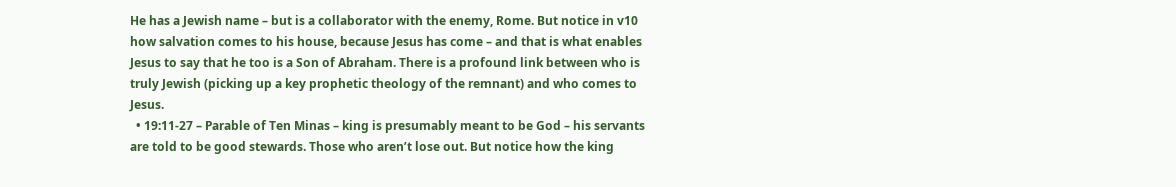He has a Jewish name – but is a collaborator with the enemy, Rome. But notice in v10 how salvation comes to his house, because Jesus has come – and that is what enables Jesus to say that he too is a Son of Abraham. There is a profound link between who is truly Jewish (picking up a key prophetic theology of the remnant) and who comes to Jesus.
  • 19:11-27 – Parable of Ten Minas – king is presumably meant to be God – his servants are told to be good stewards. Those who aren’t lose out. But notice how the king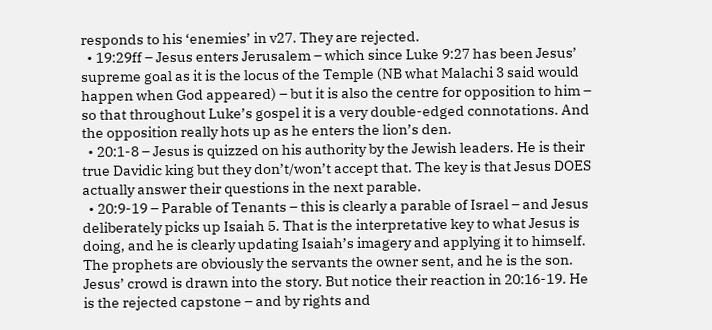responds to his ‘enemies’ in v27. They are rejected.
  • 19:29ff – Jesus enters Jerusalem – which since Luke 9:27 has been Jesus’ supreme goal as it is the locus of the Temple (NB what Malachi 3 said would happen when God appeared) – but it is also the centre for opposition to him – so that throughout Luke’s gospel it is a very double-edged connotations. And the opposition really hots up as he enters the lion’s den.
  • 20:1-8 – Jesus is quizzed on his authority by the Jewish leaders. He is their true Davidic king but they don’t/won’t accept that. The key is that Jesus DOES actually answer their questions in the next parable.
  • 20:9-19 – Parable of Tenants – this is clearly a parable of Israel – and Jesus deliberately picks up Isaiah 5. That is the interpretative key to what Jesus is doing, and he is clearly updating Isaiah’s imagery and applying it to himself. The prophets are obviously the servants the owner sent, and he is the son. Jesus’ crowd is drawn into the story. But notice their reaction in 20:16-19. He is the rejected capstone – and by rights and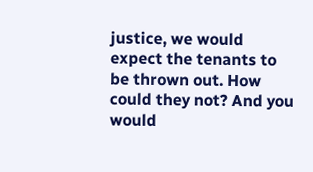justice, we would expect the tenants to be thrown out. How could they not? And you would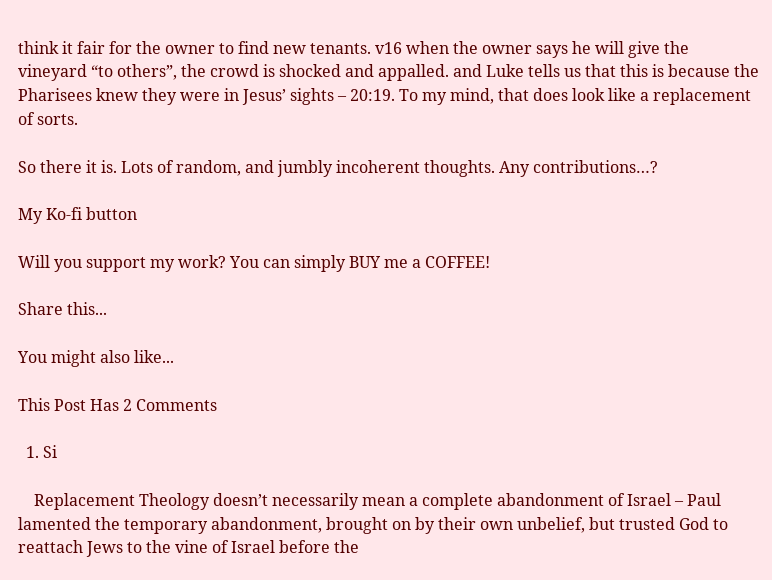think it fair for the owner to find new tenants. v16 when the owner says he will give the vineyard “to others”, the crowd is shocked and appalled. and Luke tells us that this is because the Pharisees knew they were in Jesus’ sights – 20:19. To my mind, that does look like a replacement of sorts.

So there it is. Lots of random, and jumbly incoherent thoughts. Any contributions…?

My Ko-fi button

Will you support my work? You can simply BUY me a COFFEE!

Share this...

You might also like...

This Post Has 2 Comments

  1. Si

    Replacement Theology doesn’t necessarily mean a complete abandonment of Israel – Paul lamented the temporary abandonment, brought on by their own unbelief, but trusted God to reattach Jews to the vine of Israel before the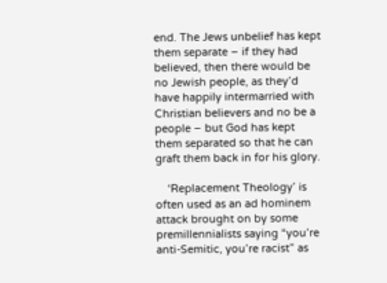end. The Jews unbelief has kept them separate – if they had believed, then there would be no Jewish people, as they’d have happily intermarried with Christian believers and no be a people – but God has kept them separated so that he can graft them back in for his glory.

    ‘Replacement Theology’ is often used as an ad hominem attack brought on by some premillennialists saying “you’re anti-Semitic, you’re racist” as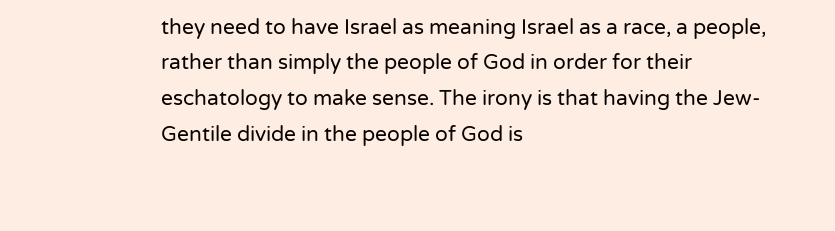they need to have Israel as meaning Israel as a race, a people, rather than simply the people of God in order for their eschatology to make sense. The irony is that having the Jew-Gentile divide in the people of God is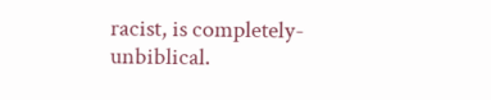racist, is completely-unbiblical.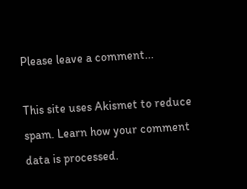Please leave a comment...

This site uses Akismet to reduce spam. Learn how your comment data is processed.